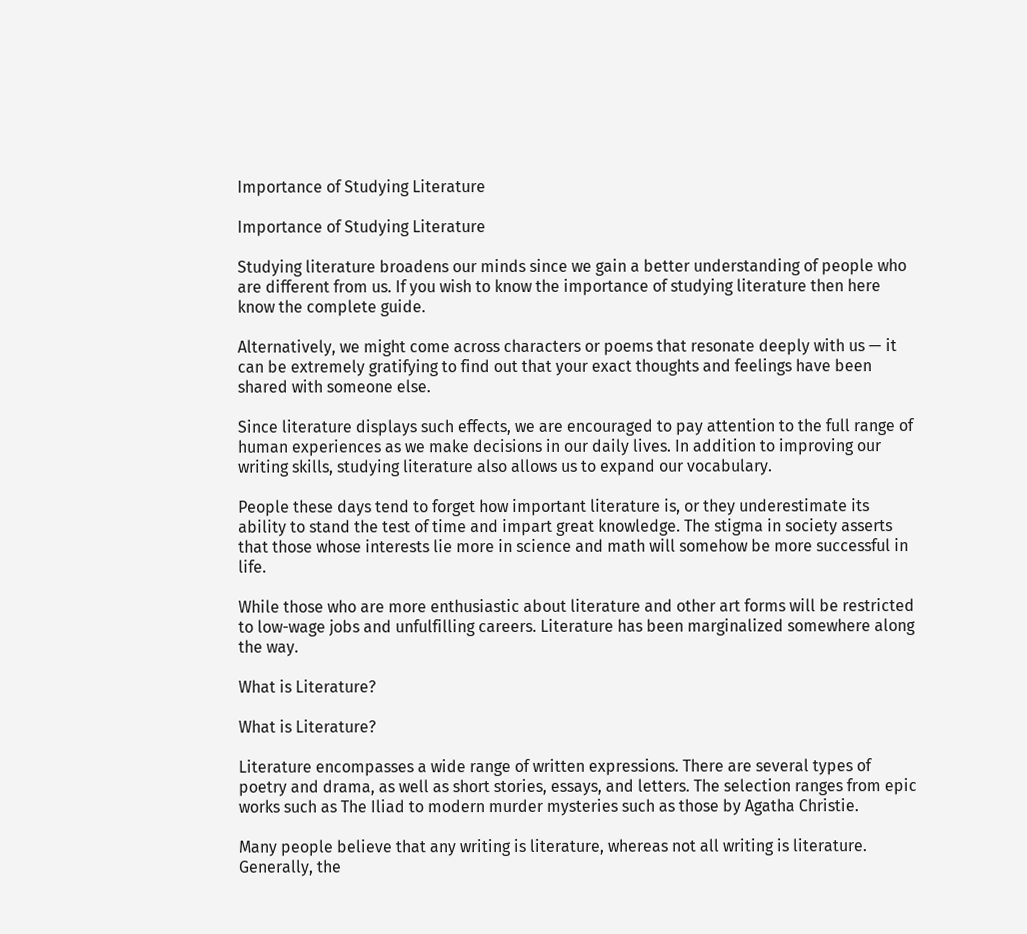Importance of Studying Literature

Importance of Studying Literature

Studying literature broadens our minds since we gain a better understanding of people who are different from us. If you wish to know the importance of studying literature then here know the complete guide.

Alternatively, we might come across characters or poems that resonate deeply with us — it can be extremely gratifying to find out that your exact thoughts and feelings have been shared with someone else.

Since literature displays such effects, we are encouraged to pay attention to the full range of human experiences as we make decisions in our daily lives. In addition to improving our writing skills, studying literature also allows us to expand our vocabulary.

People these days tend to forget how important literature is, or they underestimate its ability to stand the test of time and impart great knowledge. The stigma in society asserts that those whose interests lie more in science and math will somehow be more successful in life.

While those who are more enthusiastic about literature and other art forms will be restricted to low-wage jobs and unfulfilling careers. Literature has been marginalized somewhere along the way.

What is Literature?

What is Literature?

Literature encompasses a wide range of written expressions. There are several types of poetry and drama, as well as short stories, essays, and letters. The selection ranges from epic works such as The Iliad to modern murder mysteries such as those by Agatha Christie.

Many people believe that any writing is literature, whereas not all writing is literature. Generally, the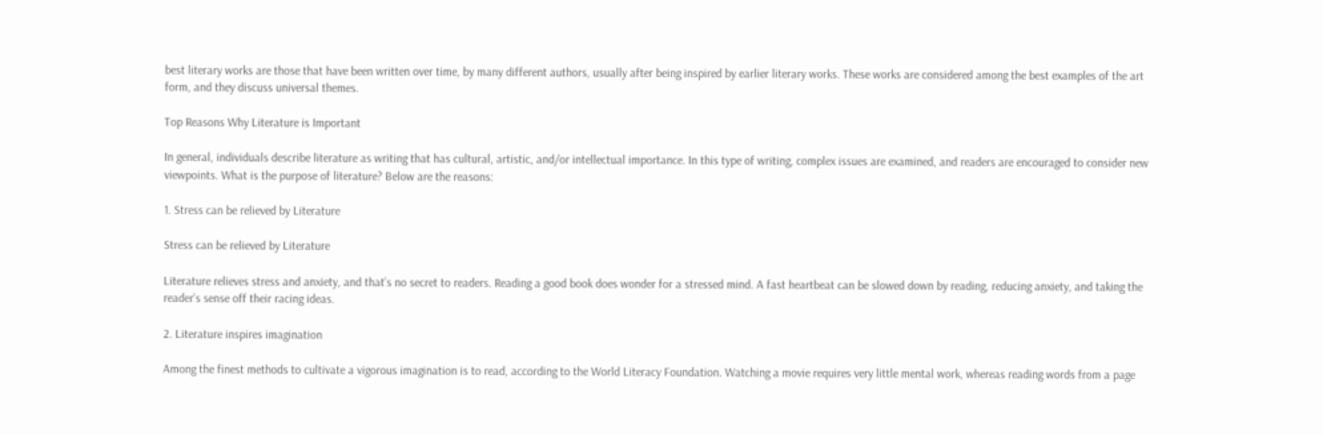best literary works are those that have been written over time, by many different authors, usually after being inspired by earlier literary works. These works are considered among the best examples of the art form, and they discuss universal themes.

Top Reasons Why Literature is Important

In general, individuals describe literature as writing that has cultural, artistic, and/or intellectual importance. In this type of writing, complex issues are examined, and readers are encouraged to consider new viewpoints. What is the purpose of literature? Below are the reasons:

1. Stress can be relieved by Literature

Stress can be relieved by Literature

Literature relieves stress and anxiety, and that’s no secret to readers. Reading a good book does wonder for a stressed mind. A fast heartbeat can be slowed down by reading, reducing anxiety, and taking the reader’s sense off their racing ideas.

2. Literature inspires imagination

Among the finest methods to cultivate a vigorous imagination is to read, according to the World Literacy Foundation. Watching a movie requires very little mental work, whereas reading words from a page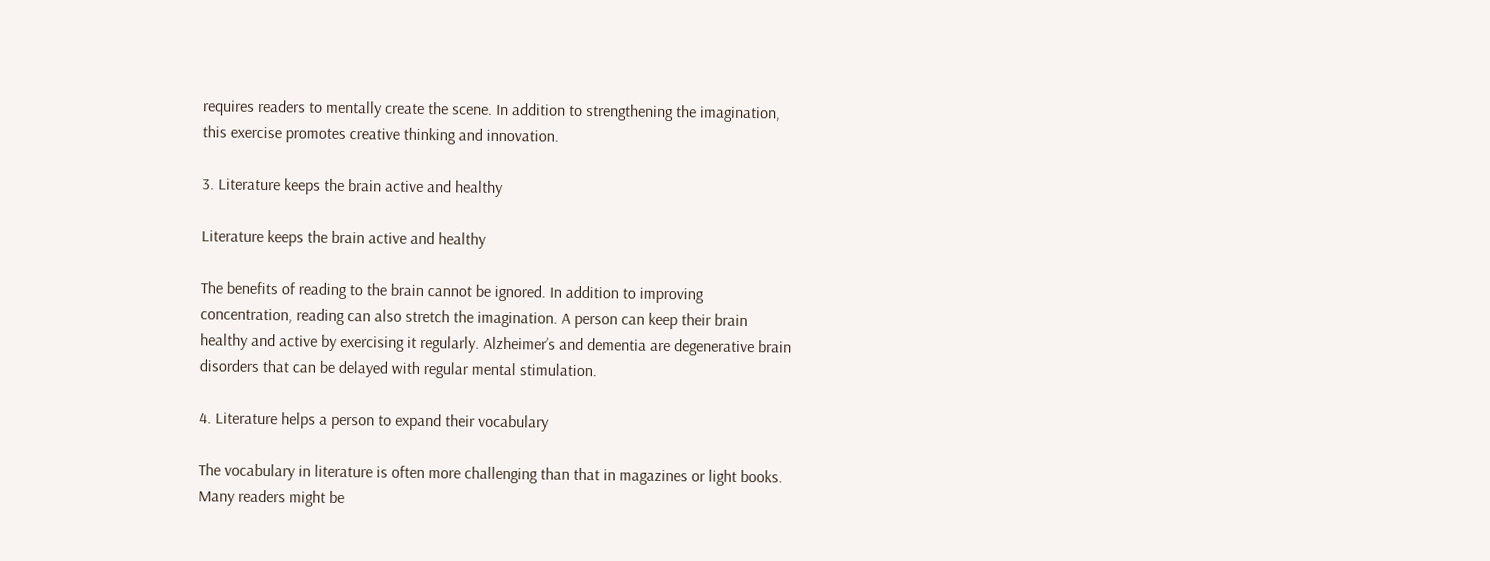requires readers to mentally create the scene. In addition to strengthening the imagination, this exercise promotes creative thinking and innovation.

3. Literature keeps the brain active and healthy

Literature keeps the brain active and healthy

The benefits of reading to the brain cannot be ignored. In addition to improving concentration, reading can also stretch the imagination. A person can keep their brain healthy and active by exercising it regularly. Alzheimer’s and dementia are degenerative brain disorders that can be delayed with regular mental stimulation.

4. Literature helps a person to expand their vocabulary

The vocabulary in literature is often more challenging than that in magazines or light books. Many readers might be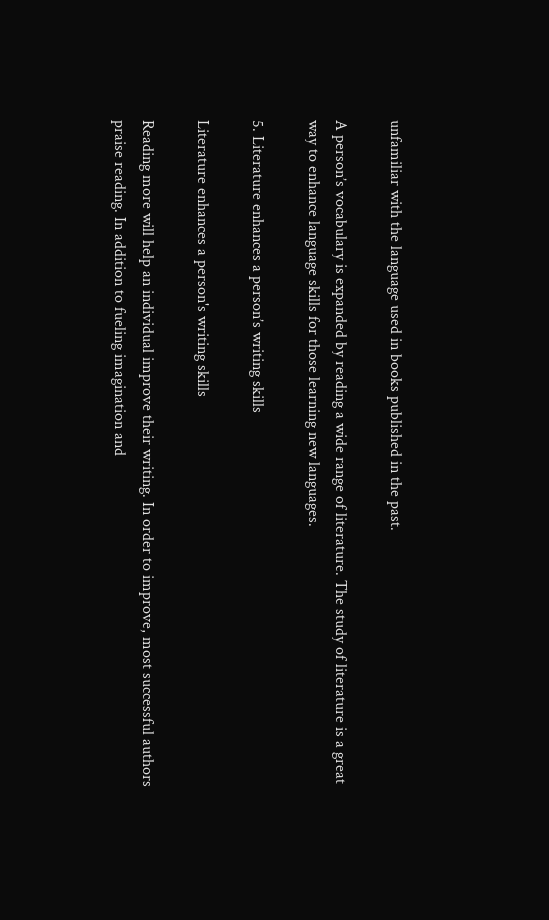unfamiliar with the language used in books published in the past.

A person’s vocabulary is expanded by reading a wide range of literature. The study of literature is a great way to enhance language skills for those learning new languages.

5. Literature enhances a person’s writing skills

Literature enhances a person's writing skills

Reading more will help an individual improve their writing. In order to improve, most successful authors praise reading. In addition to fueling imagination and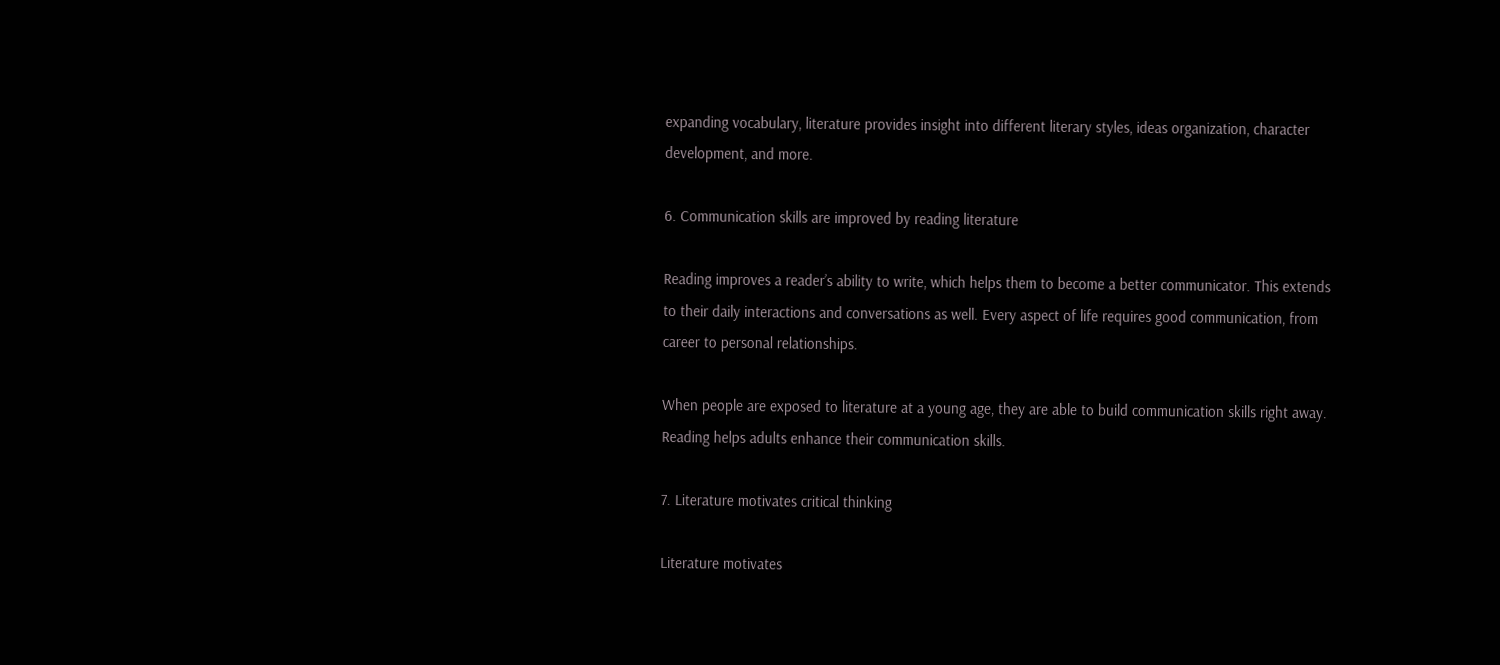expanding vocabulary, literature provides insight into different literary styles, ideas organization, character development, and more.

6. Communication skills are improved by reading literature

Reading improves a reader’s ability to write, which helps them to become a better communicator. This extends to their daily interactions and conversations as well. Every aspect of life requires good communication, from career to personal relationships.

When people are exposed to literature at a young age, they are able to build communication skills right away. Reading helps adults enhance their communication skills.

7. Literature motivates critical thinking

Literature motivates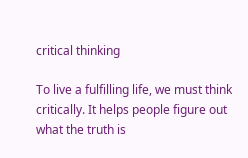critical thinking

To live a fulfilling life, we must think critically. It helps people figure out what the truth is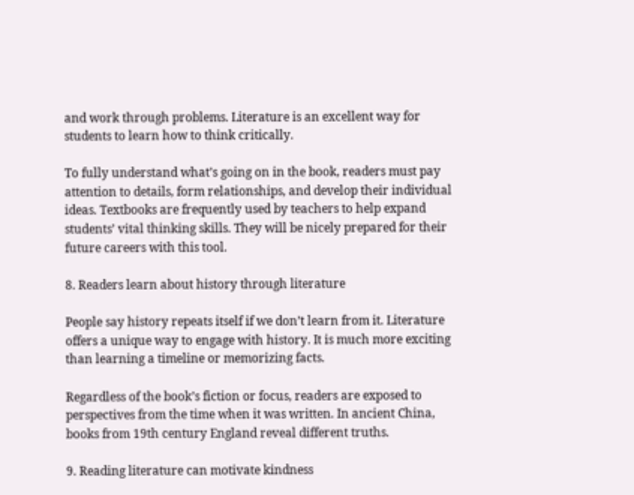and work through problems. Literature is an excellent way for students to learn how to think critically.

To fully understand what’s going on in the book, readers must pay attention to details, form relationships, and develop their individual ideas. Textbooks are frequently used by teachers to help expand students’ vital thinking skills. They will be nicely prepared for their future careers with this tool.

8. Readers learn about history through literature

People say history repeats itself if we don’t learn from it. Literature offers a unique way to engage with history. It is much more exciting than learning a timeline or memorizing facts.

Regardless of the book’s fiction or focus, readers are exposed to perspectives from the time when it was written. In ancient China, books from 19th century England reveal different truths.

9. Reading literature can motivate kindness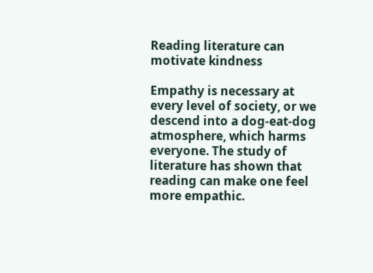Reading literature can motivate kindness

Empathy is necessary at every level of society, or we descend into a dog-eat-dog atmosphere, which harms everyone. The study of literature has shown that reading can make one feel more empathic.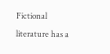Fictional literature has a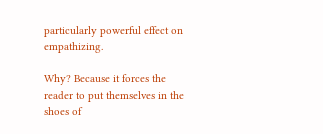particularly powerful effect on empathizing.

Why? Because it forces the reader to put themselves in the shoes of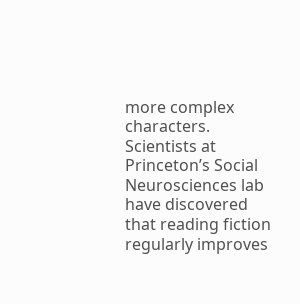more complex characters. Scientists at Princeton’s Social Neurosciences lab have discovered that reading fiction regularly improves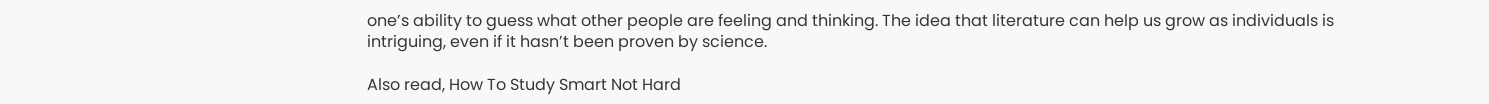one’s ability to guess what other people are feeling and thinking. The idea that literature can help us grow as individuals is intriguing, even if it hasn’t been proven by science.

Also read, How To Study Smart Not Hard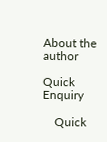About the author

Quick Enquiry

    Quick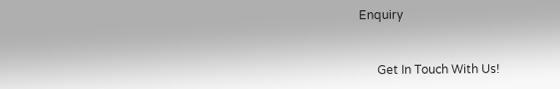Enquiry


      Get In Touch With Us!